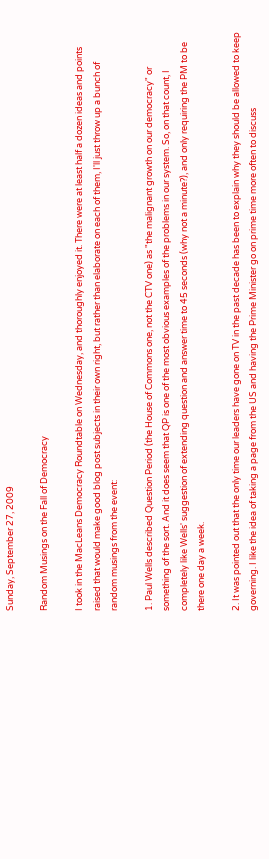Sunday, September 27, 2009

Random Musings on the Fall of Democracy

I took in the MacLeans Democracy Roundtable on Wednesday, and thoroughly enjoyed it. There were at least half a dozen ideas and points raised that would make good blog post subjects in their own right, but rather than elaborate on each of them, I'll just throw up a bunch of random musings from the event:

1. Paul Wells described Question Period (the House of Commons one, not the CTV one) as "the malignant growth on our democracy" or something of the sort. And it does seem that QP is one of the most obvious examples of the problems in our system. So, on that count, I completely like Wells' suggestion of extending question and answer time to 45 seconds (why not a minute?), and only requiring the PM to be there one day a week.

2. It was pointed out that the only time our leaders have gone on TV in the past decade has been to explain why they should be allowed to keep governing. I like the idea of taking a page from the US and having the Prime Minister go on prime time more often to discuss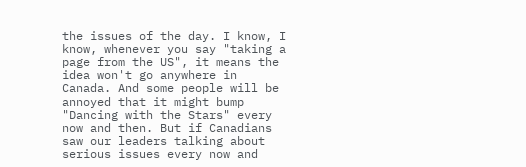the issues of the day. I know, I know, whenever you say "taking a page from the US", it means the idea won't go anywhere in Canada. And some people will be annoyed that it might bump "Dancing with the Stars" every now and then. But if Canadians saw our leaders talking about serious issues every now and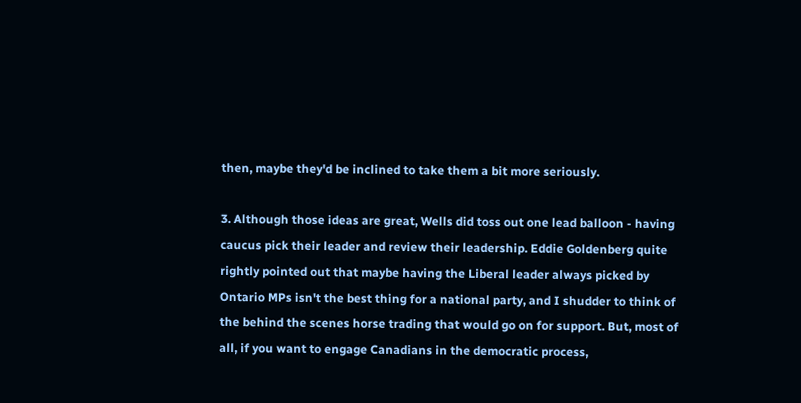then, maybe they'd be inclined to take them a bit more seriously.

3. Although those ideas are great, Wells did toss out one lead balloon - having caucus pick their leader and review their leadership. Eddie Goldenberg quite rightly pointed out that maybe having the Liberal leader always picked by Ontario MPs isn't the best thing for a national party, and I shudder to think of the behind the scenes horse trading that would go on for support. But, most of all, if you want to engage Canadians in the democratic process,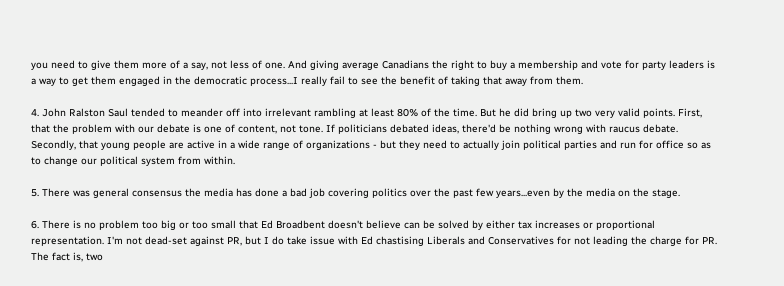you need to give them more of a say, not less of one. And giving average Canadians the right to buy a membership and vote for party leaders is a way to get them engaged in the democratic process...I really fail to see the benefit of taking that away from them.

4. John Ralston Saul tended to meander off into irrelevant rambling at least 80% of the time. But he did bring up two very valid points. First, that the problem with our debate is one of content, not tone. If politicians debated ideas, there'd be nothing wrong with raucus debate. Secondly, that young people are active in a wide range of organizations - but they need to actually join political parties and run for office so as to change our political system from within.

5. There was general consensus the media has done a bad job covering politics over the past few years...even by the media on the stage.

6. There is no problem too big or too small that Ed Broadbent doesn't believe can be solved by either tax increases or proportional representation. I'm not dead-set against PR, but I do take issue with Ed chastising Liberals and Conservatives for not leading the charge for PR. The fact is, two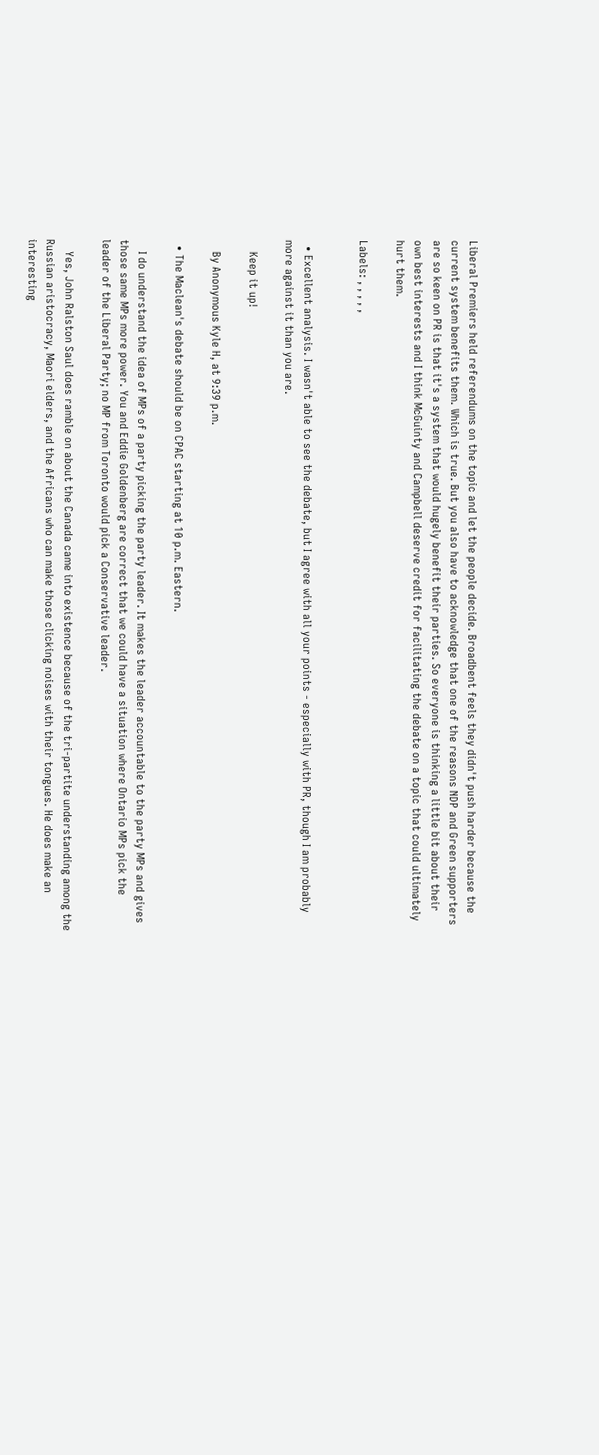Liberal Premiers held referendums on the topic and let the people decide. Broadbent feels they didn't push harder because the current system benefits them. Which is true. But you also have to acknowledge that one of the reasons NDP and Green supporters are so keen on PR is that it's a system that would hugely benefit their parties. So everyone is thinking a little bit about their own best interests and I think McGuinty and Campbell deserve credit for facilitating the debate on a topic that could ultimately hurt them.

Labels: , , , , ,


  • Excellent analysis. I wasn't able to see the debate, but I agree with all your points - especially with PR, though I am probably more against it than you are.

    Keep it up!

    By Anonymous Kyle H, at 9:39 p.m.

  • The Maclean's debate should be on CPAC starting at 10 p.m. Eastern.

    I do understand the idea of MPs of a party picking the party leader. It makes the leader accountable to the party MPs and gives those same MPs more power. You and Eddie Goldenberg are correct that we could have a situation where Ontario MPs pick the leader of the Liberal Party; no MP from Toronto would pick a Conservative leader.

    Yes, John Ralston Saul does ramble on about the Canada came into existence because of the tri-partite understanding among the Russian aristocracy, Maori elders, and the Africans who can make those clicking noises with their tongues. He does make an interesting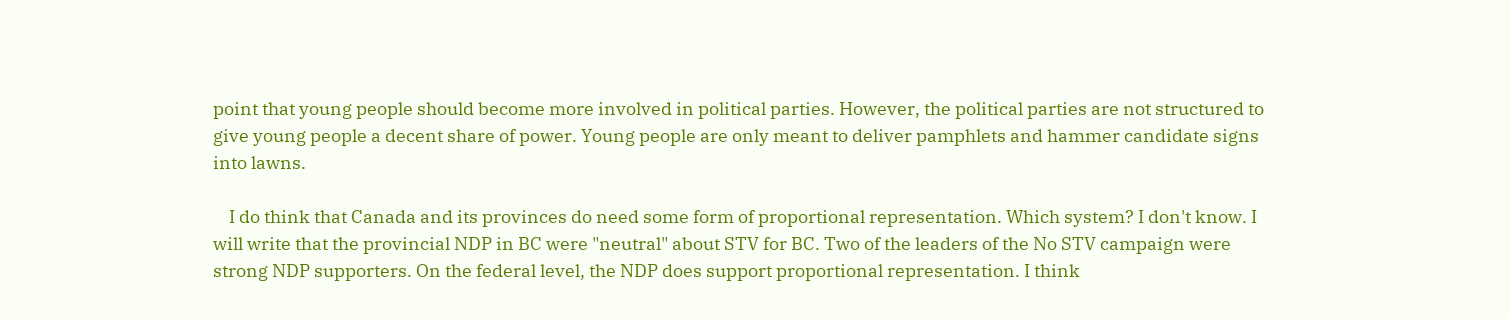point that young people should become more involved in political parties. However, the political parties are not structured to give young people a decent share of power. Young people are only meant to deliver pamphlets and hammer candidate signs into lawns.

    I do think that Canada and its provinces do need some form of proportional representation. Which system? I don't know. I will write that the provincial NDP in BC were "neutral" about STV for BC. Two of the leaders of the No STV campaign were strong NDP supporters. On the federal level, the NDP does support proportional representation. I think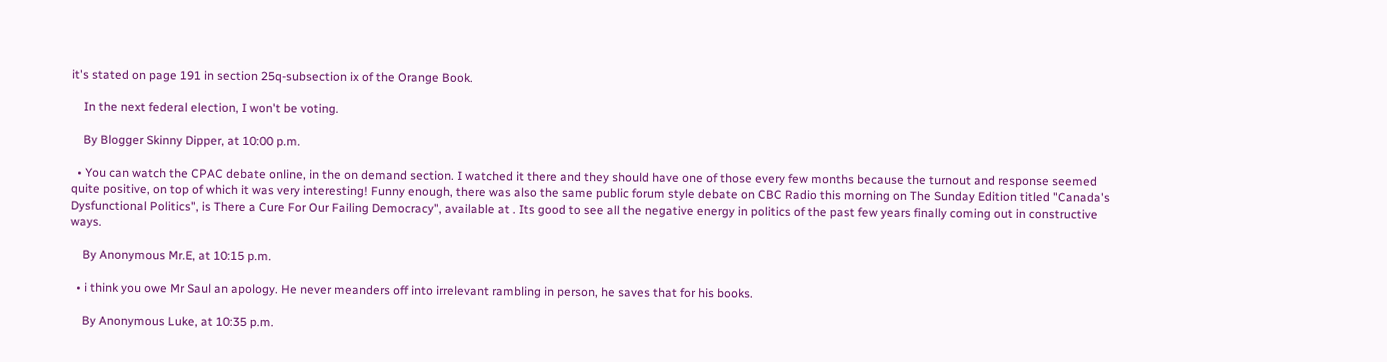it's stated on page 191 in section 25q-subsection ix of the Orange Book.

    In the next federal election, I won't be voting.

    By Blogger Skinny Dipper, at 10:00 p.m.

  • You can watch the CPAC debate online, in the on demand section. I watched it there and they should have one of those every few months because the turnout and response seemed quite positive, on top of which it was very interesting! Funny enough, there was also the same public forum style debate on CBC Radio this morning on The Sunday Edition titled "Canada's Dysfunctional Politics", is There a Cure For Our Failing Democracy", available at . Its good to see all the negative energy in politics of the past few years finally coming out in constructive ways.

    By Anonymous Mr.E, at 10:15 p.m.

  • i think you owe Mr Saul an apology. He never meanders off into irrelevant rambling in person, he saves that for his books.

    By Anonymous Luke, at 10:35 p.m.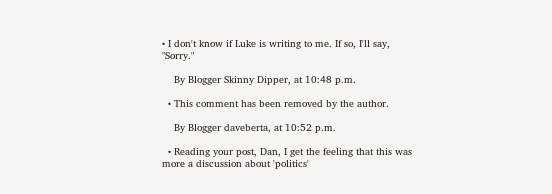• I don't know if Luke is writing to me. If so, I'll say, "Sorry."

    By Blogger Skinny Dipper, at 10:48 p.m.

  • This comment has been removed by the author.

    By Blogger daveberta, at 10:52 p.m.

  • Reading your post, Dan, I get the feeling that this was more a discussion about 'politics'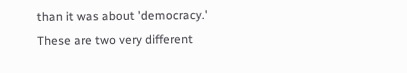than it was about 'democracy.' These are two very different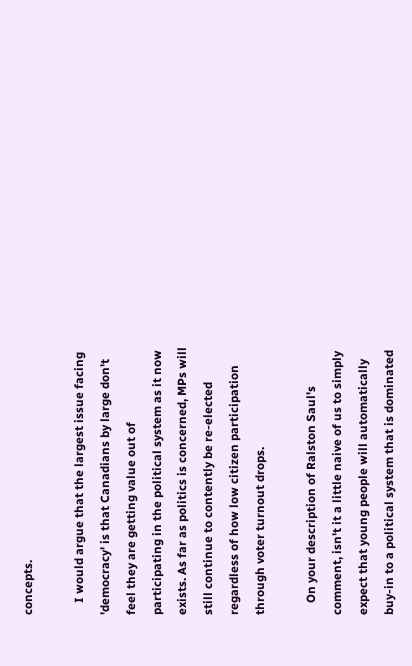concepts.

    I would argue that the largest issue facing 'democracy' is that Canadians by large don't feel they are getting value out of participating in the political system as it now exists. As far as politics is concerned, MPs will still continue to contently be re-elected regardless of how low citizen participation through voter turnout drops.

    On your description of Ralston Saul's comment, isn't it a little naive of us to simply expect that young people will automatically buy-in to a political system that is dominated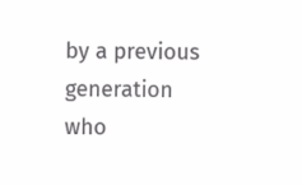by a previous generation who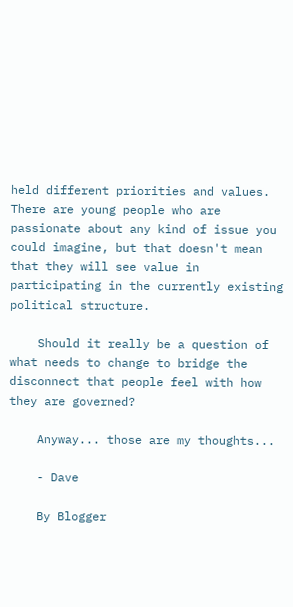held different priorities and values. There are young people who are passionate about any kind of issue you could imagine, but that doesn't mean that they will see value in participating in the currently existing political structure.

    Should it really be a question of what needs to change to bridge the disconnect that people feel with how they are governed?

    Anyway... those are my thoughts...

    - Dave

    By Blogger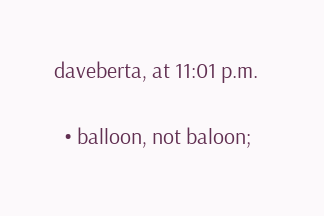daveberta, at 11:01 p.m.

  • balloon, not baloon;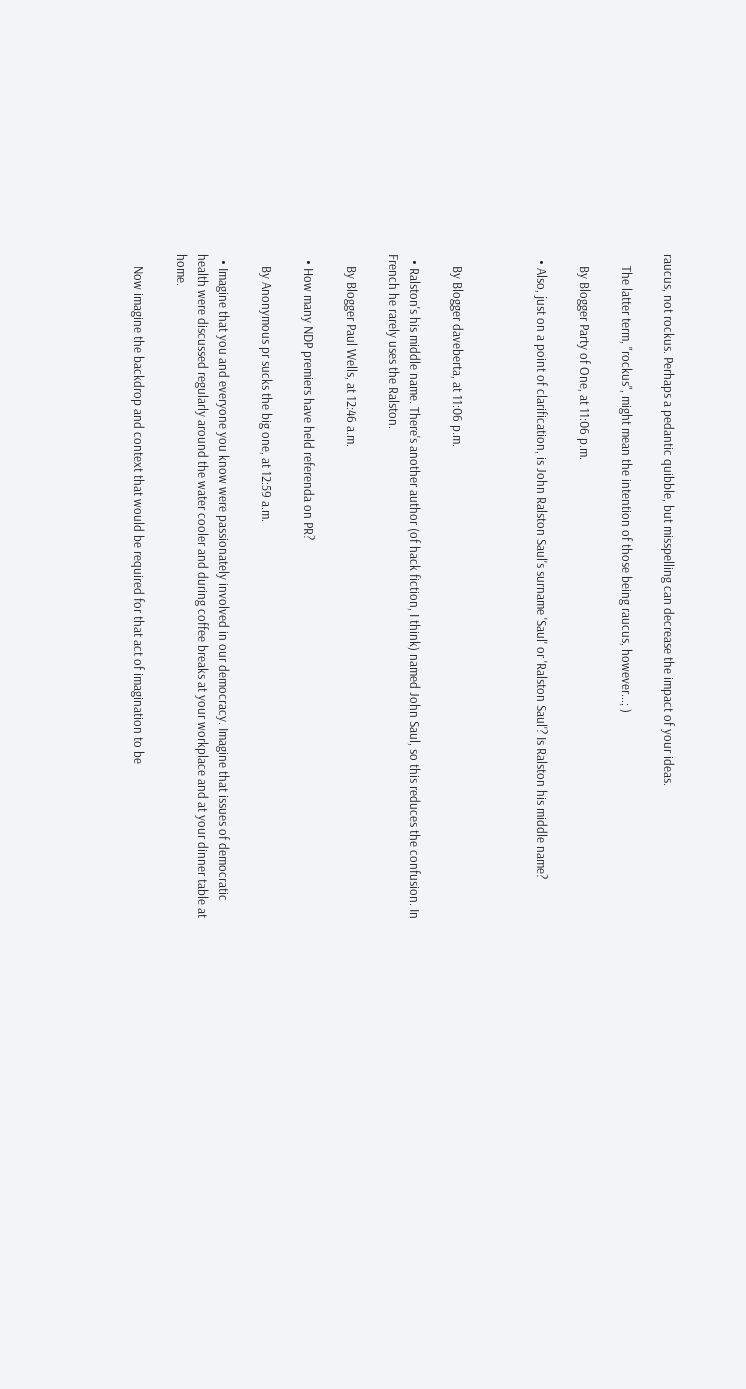raucus, not rockus. Perhaps a pedantic quibble, but misspelling can decrease the impact of your ideas.

    The latter term, "rockus", might mean the intention of those being raucus, however...; )

    By Blogger Party of One, at 11:06 p.m.

  • Also, just on a point of clarification, is John Ralston Saul's surname 'Saul' or 'Ralston Saul'? Is Ralston his middle name?



    By Blogger daveberta, at 11:06 p.m.

  • Ralston's his middle name. There's another author (of hack fiction, I think) named John Saul, so this reduces the confusion. In French he rarely uses the Ralston.

    By Blogger Paul Wells, at 12:46 a.m.

  • How many NDP premiers have held referenda on PR?

    By Anonymous pr sucks the big one, at 12:59 a.m.

  • Imagine that you and everyone you know were passionately involved in our democracy. Imagine that issues of democratic health were discussed regularly around the water cooler and during coffee breaks at your workplace and at your dinner table at home.

    Now imagine the backdrop and context that would be required for that act of imagination to be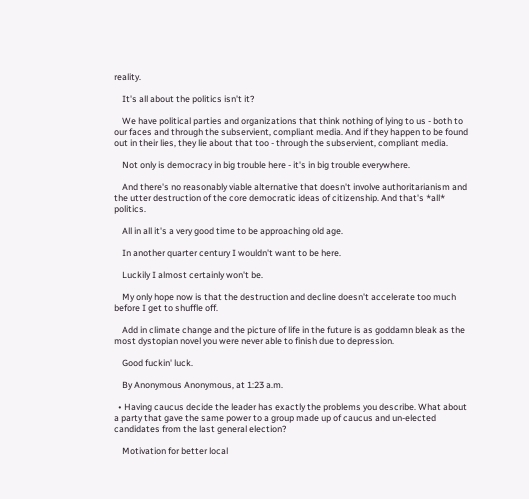reality.

    It's all about the politics isn't it?

    We have political parties and organizations that think nothing of lying to us - both to our faces and through the subservient, compliant media. And if they happen to be found out in their lies, they lie about that too - through the subservient, compliant media.

    Not only is democracy in big trouble here - it's in big trouble everywhere.

    And there's no reasonably viable alternative that doesn't involve authoritarianism and the utter destruction of the core democratic ideas of citizenship. And that's *all* politics.

    All in all it's a very good time to be approaching old age.

    In another quarter century I wouldn't want to be here.

    Luckily I almost certainly won't be.

    My only hope now is that the destruction and decline doesn't accelerate too much before I get to shuffle off.

    Add in climate change and the picture of life in the future is as goddamn bleak as the most dystopian novel you were never able to finish due to depression.

    Good fuckin' luck.

    By Anonymous Anonymous, at 1:23 a.m.

  • Having caucus decide the leader has exactly the problems you describe. What about a party that gave the same power to a group made up of caucus and un-elected candidates from the last general election?

    Motivation for better local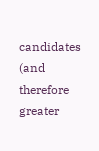candidates (and therefore greater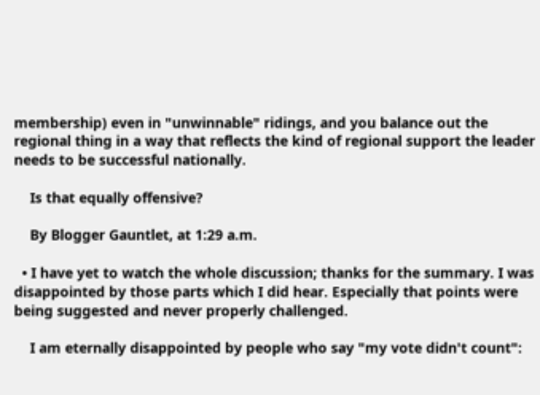membership) even in "unwinnable" ridings, and you balance out the regional thing in a way that reflects the kind of regional support the leader needs to be successful nationally.

    Is that equally offensive?

    By Blogger Gauntlet, at 1:29 a.m.

  • I have yet to watch the whole discussion; thanks for the summary. I was disappointed by those parts which I did hear. Especially that points were being suggested and never properly challenged.

    I am eternally disappointed by people who say "my vote didn't count":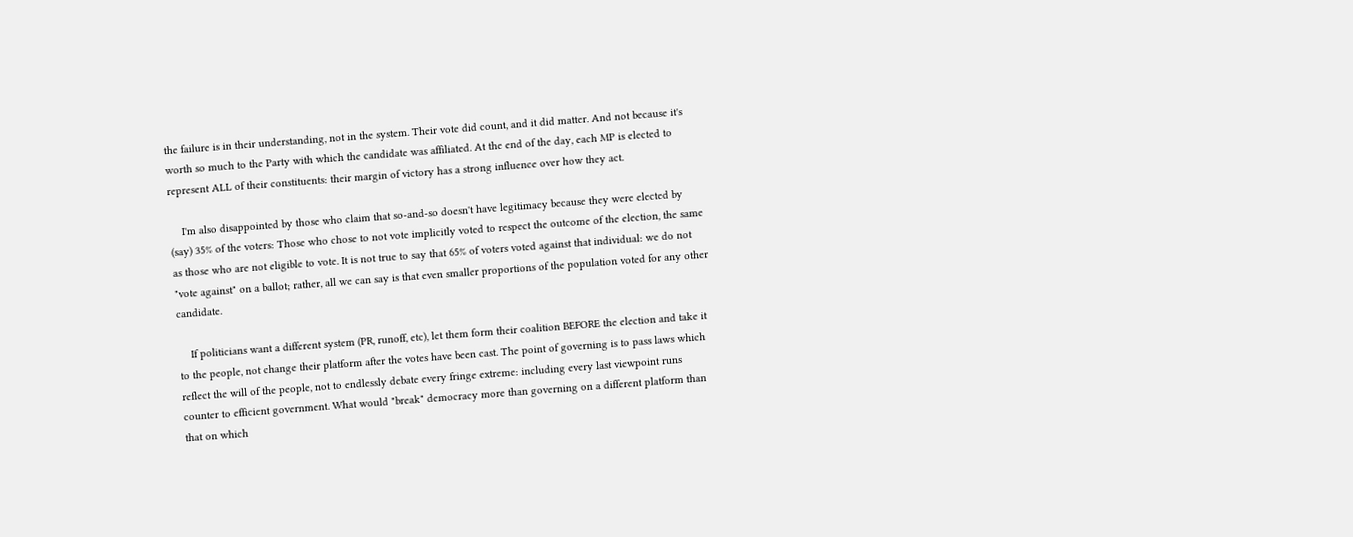the failure is in their understanding, not in the system. Their vote did count, and it did matter. And not because it's worth so much to the Party with which the candidate was affiliated. At the end of the day, each MP is elected to represent ALL of their constituents: their margin of victory has a strong influence over how they act.

    I'm also disappointed by those who claim that so-and-so doesn't have legitimacy because they were elected by (say) 35% of the voters: Those who chose to not vote implicitly voted to respect the outcome of the election, the same as those who are not eligible to vote. It is not true to say that 65% of voters voted against that individual: we do not "vote against" on a ballot; rather, all we can say is that even smaller proportions of the population voted for any other candidate.

    If politicians want a different system (PR, runoff, etc), let them form their coalition BEFORE the election and take it to the people, not change their platform after the votes have been cast. The point of governing is to pass laws which reflect the will of the people, not to endlessly debate every fringe extreme: including every last viewpoint runs counter to efficient government. What would "break" democracy more than governing on a different platform than that on which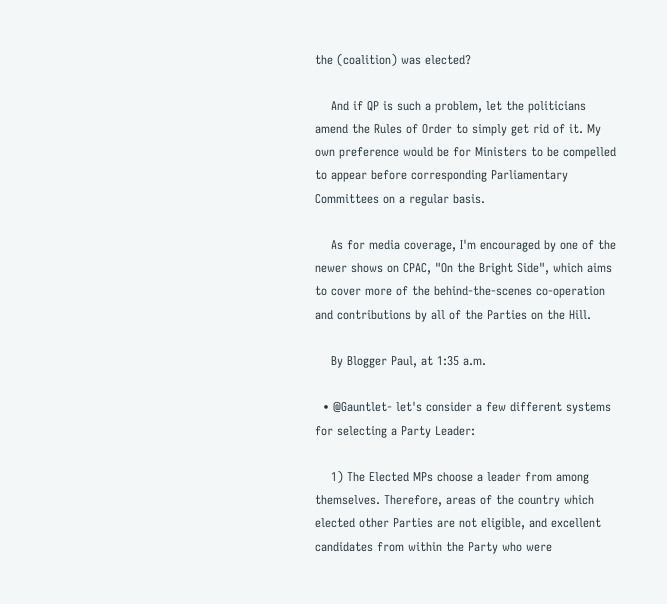the (coalition) was elected?

    And if QP is such a problem, let the politicians amend the Rules of Order to simply get rid of it. My own preference would be for Ministers to be compelled to appear before corresponding Parliamentary Committees on a regular basis.

    As for media coverage, I'm encouraged by one of the newer shows on CPAC, "On the Bright Side", which aims to cover more of the behind-the-scenes co-operation and contributions by all of the Parties on the Hill.

    By Blogger Paul, at 1:35 a.m.

  • @Gauntlet- let's consider a few different systems for selecting a Party Leader:

    1) The Elected MPs choose a leader from among themselves. Therefore, areas of the country which elected other Parties are not eligible, and excellent candidates from within the Party who were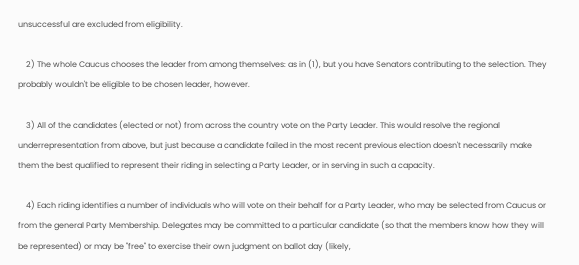unsuccessful are excluded from eligibility.

    2) The whole Caucus chooses the leader from among themselves: as in (1), but you have Senators contributing to the selection. They probably wouldn't be eligible to be chosen leader, however.

    3) All of the candidates (elected or not) from across the country vote on the Party Leader. This would resolve the regional underrepresentation from above, but just because a candidate failed in the most recent previous election doesn't necessarily make them the best qualified to represent their riding in selecting a Party Leader, or in serving in such a capacity.

    4) Each riding identifies a number of individuals who will vote on their behalf for a Party Leader, who may be selected from Caucus or from the general Party Membership. Delegates may be committed to a particular candidate (so that the members know how they will be represented) or may be "free" to exercise their own judgment on ballot day (likely,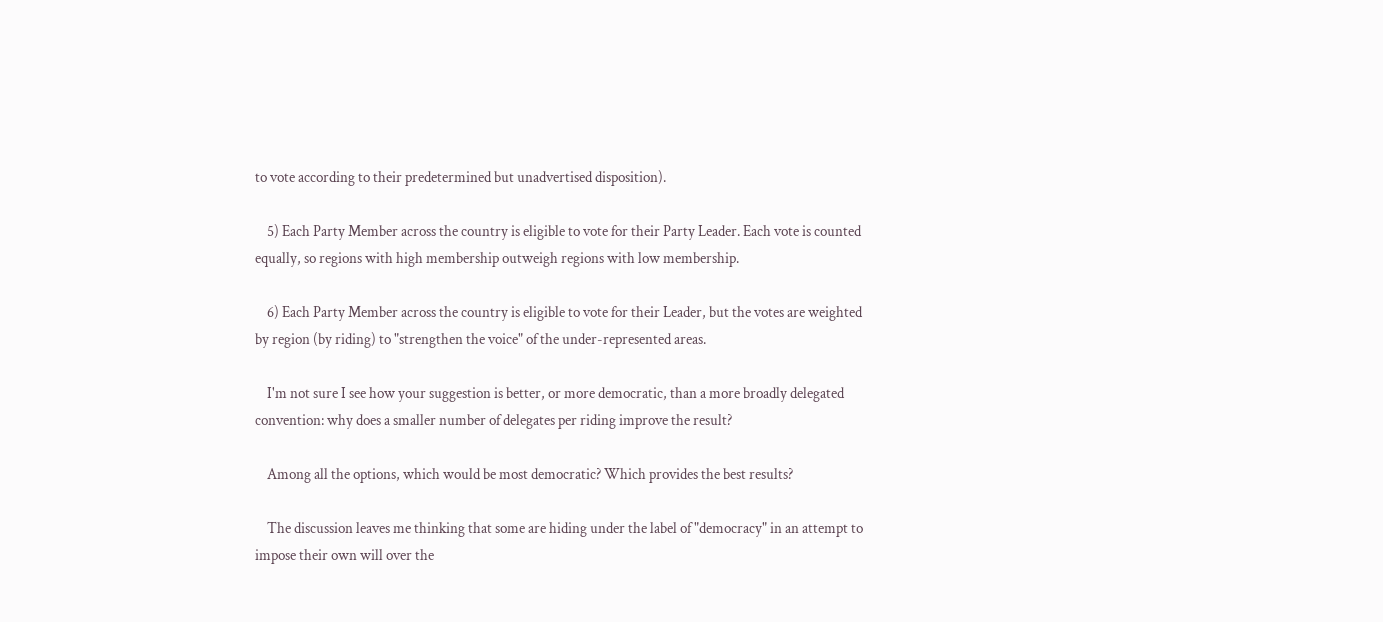to vote according to their predetermined but unadvertised disposition).

    5) Each Party Member across the country is eligible to vote for their Party Leader. Each vote is counted equally, so regions with high membership outweigh regions with low membership.

    6) Each Party Member across the country is eligible to vote for their Leader, but the votes are weighted by region (by riding) to "strengthen the voice" of the under-represented areas.

    I'm not sure I see how your suggestion is better, or more democratic, than a more broadly delegated convention: why does a smaller number of delegates per riding improve the result?

    Among all the options, which would be most democratic? Which provides the best results?

    The discussion leaves me thinking that some are hiding under the label of "democracy" in an attempt to impose their own will over the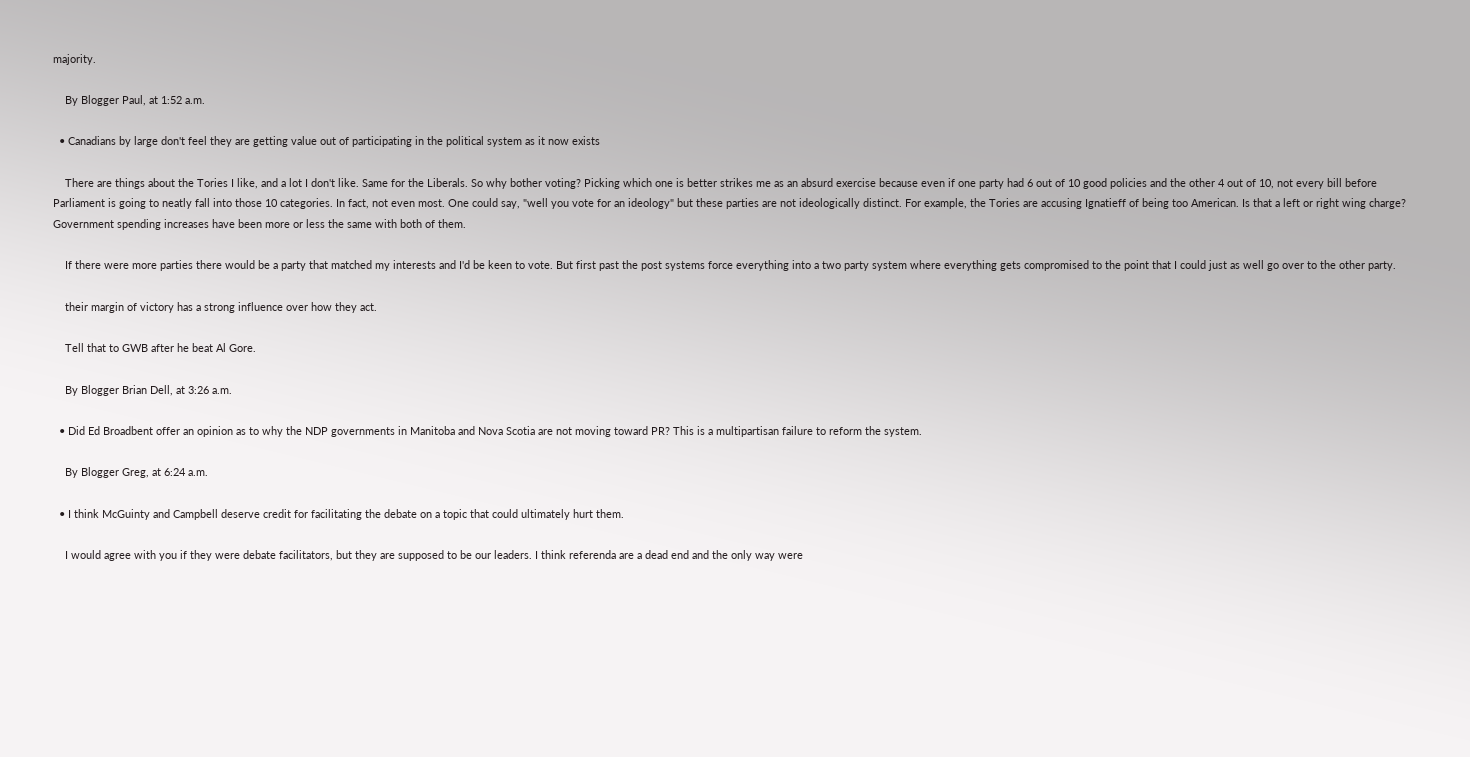majority.

    By Blogger Paul, at 1:52 a.m.

  • Canadians by large don't feel they are getting value out of participating in the political system as it now exists

    There are things about the Tories I like, and a lot I don't like. Same for the Liberals. So why bother voting? Picking which one is better strikes me as an absurd exercise because even if one party had 6 out of 10 good policies and the other 4 out of 10, not every bill before Parliament is going to neatly fall into those 10 categories. In fact, not even most. One could say, "well you vote for an ideology" but these parties are not ideologically distinct. For example, the Tories are accusing Ignatieff of being too American. Is that a left or right wing charge? Government spending increases have been more or less the same with both of them.

    If there were more parties there would be a party that matched my interests and I'd be keen to vote. But first past the post systems force everything into a two party system where everything gets compromised to the point that I could just as well go over to the other party.

    their margin of victory has a strong influence over how they act.

    Tell that to GWB after he beat Al Gore.

    By Blogger Brian Dell, at 3:26 a.m.

  • Did Ed Broadbent offer an opinion as to why the NDP governments in Manitoba and Nova Scotia are not moving toward PR? This is a multipartisan failure to reform the system.

    By Blogger Greg, at 6:24 a.m.

  • I think McGuinty and Campbell deserve credit for facilitating the debate on a topic that could ultimately hurt them.

    I would agree with you if they were debate facilitators, but they are supposed to be our leaders. I think referenda are a dead end and the only way were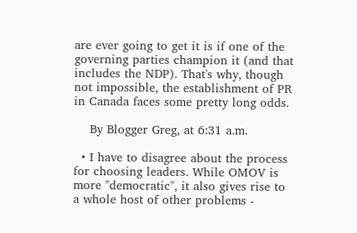are ever going to get it is if one of the governing parties champion it (and that includes the NDP). That's why, though not impossible, the establishment of PR in Canada faces some pretty long odds.

    By Blogger Greg, at 6:31 a.m.

  • I have to disagree about the process for choosing leaders. While OMOV is more "democratic", it also gives rise to a whole host of other problems -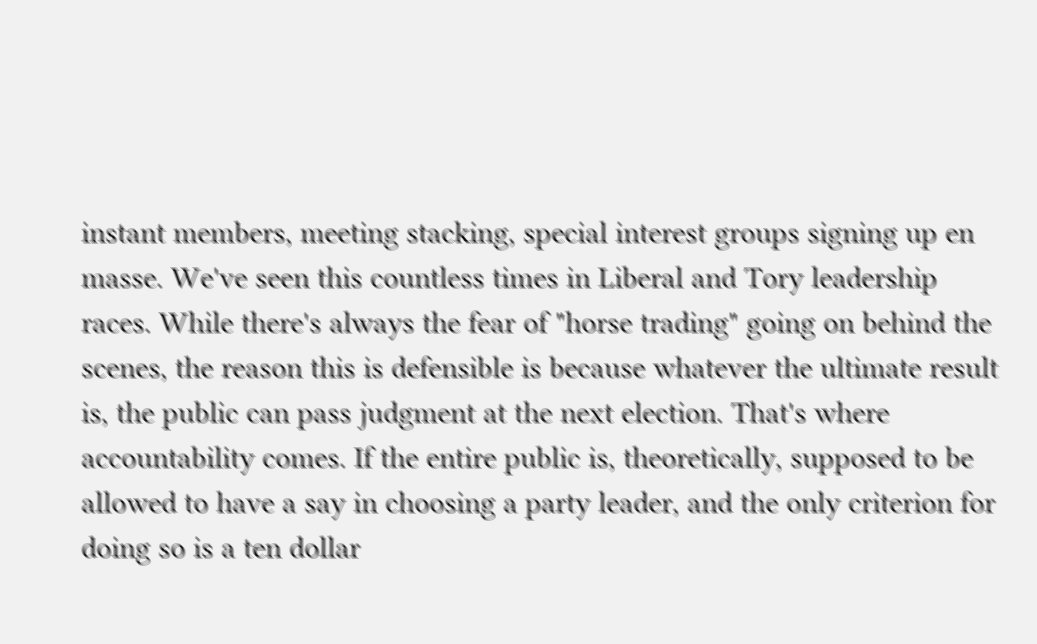instant members, meeting stacking, special interest groups signing up en masse. We've seen this countless times in Liberal and Tory leadership races. While there's always the fear of "horse trading" going on behind the scenes, the reason this is defensible is because whatever the ultimate result is, the public can pass judgment at the next election. That's where accountability comes. If the entire public is, theoretically, supposed to be allowed to have a say in choosing a party leader, and the only criterion for doing so is a ten dollar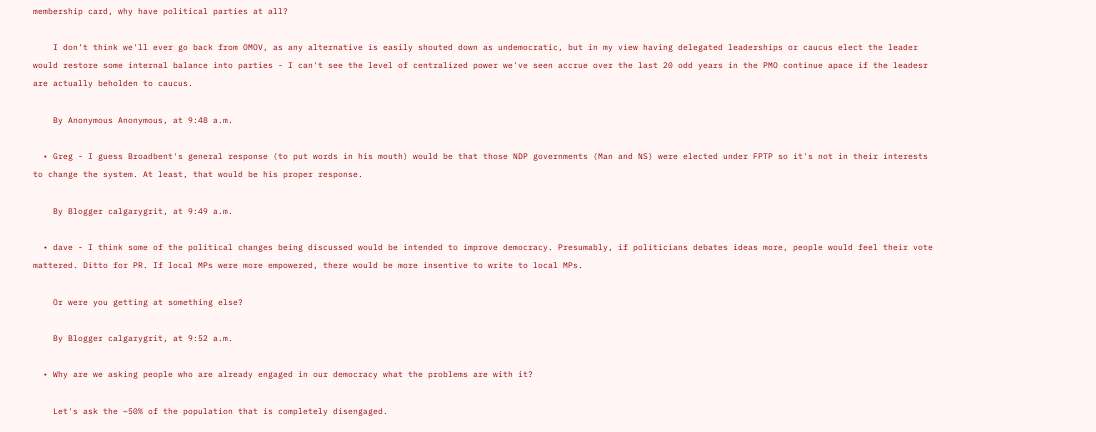membership card, why have political parties at all?

    I don't think we'll ever go back from OMOV, as any alternative is easily shouted down as undemocratic, but in my view having delegated leaderships or caucus elect the leader would restore some internal balance into parties - I can't see the level of centralized power we've seen accrue over the last 20 odd years in the PMO continue apace if the leadesr are actually beholden to caucus.

    By Anonymous Anonymous, at 9:48 a.m.

  • Greg - I guess Broadbent's general response (to put words in his mouth) would be that those NDP governments (Man and NS) were elected under FPTP so it's not in their interests to change the system. At least, that would be his proper response.

    By Blogger calgarygrit, at 9:49 a.m.

  • dave - I think some of the political changes being discussed would be intended to improve democracy. Presumably, if politicians debates ideas more, people would feel their vote mattered. Ditto for PR. If local MPs were more empowered, there would be more insentive to write to local MPs.

    Or were you getting at something else?

    By Blogger calgarygrit, at 9:52 a.m.

  • Why are we asking people who are already engaged in our democracy what the problems are with it?

    Let's ask the ~50% of the population that is completely disengaged.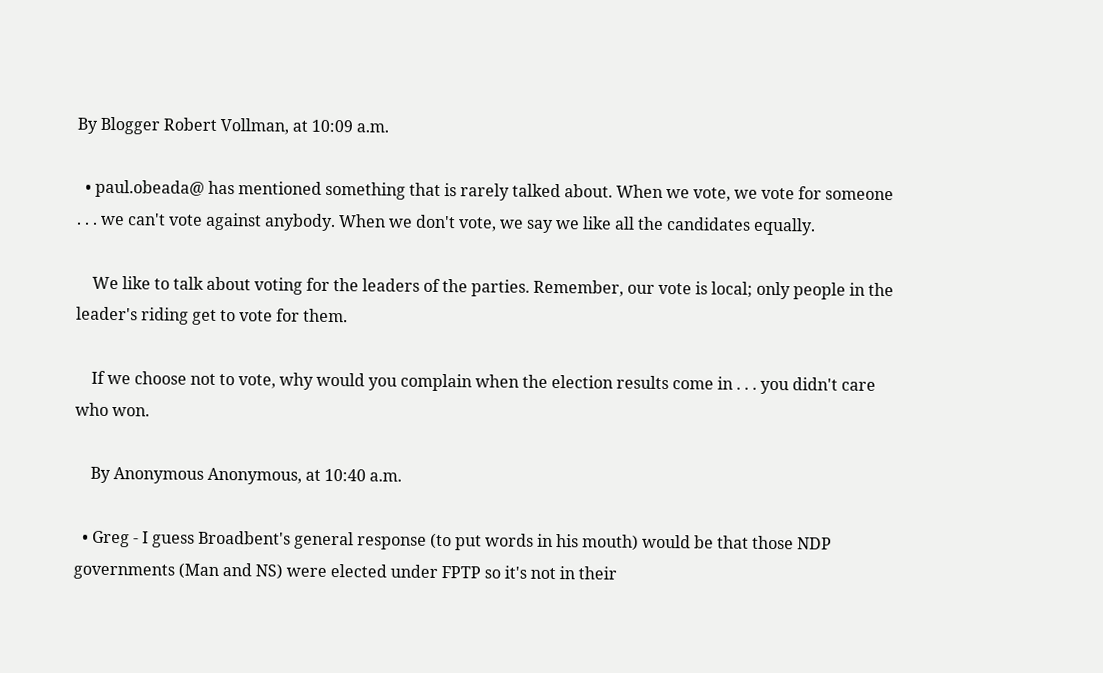By Blogger Robert Vollman, at 10:09 a.m.

  • paul.obeada@ has mentioned something that is rarely talked about. When we vote, we vote for someone . . . we can't vote against anybody. When we don't vote, we say we like all the candidates equally.

    We like to talk about voting for the leaders of the parties. Remember, our vote is local; only people in the leader's riding get to vote for them.

    If we choose not to vote, why would you complain when the election results come in . . . you didn't care who won.

    By Anonymous Anonymous, at 10:40 a.m.

  • Greg - I guess Broadbent's general response (to put words in his mouth) would be that those NDP governments (Man and NS) were elected under FPTP so it's not in their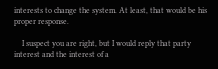interests to change the system. At least, that would be his proper response.

    I suspect you are right, but I would reply that party interest and the interest of a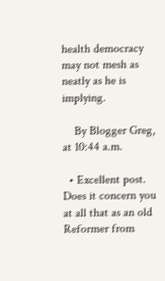health democracy may not mesh as neatly as he is implying.

    By Blogger Greg, at 10:44 a.m.

  • Excellent post. Does it concern you at all that as an old Reformer from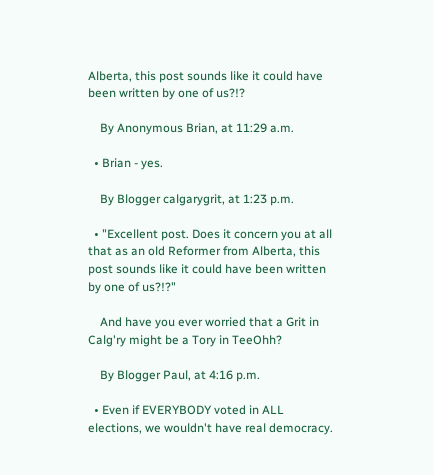Alberta, this post sounds like it could have been written by one of us?!?

    By Anonymous Brian, at 11:29 a.m.

  • Brian - yes.

    By Blogger calgarygrit, at 1:23 p.m.

  • "Excellent post. Does it concern you at all that as an old Reformer from Alberta, this post sounds like it could have been written by one of us?!?"

    And have you ever worried that a Grit in Calg'ry might be a Tory in TeeOhh?

    By Blogger Paul, at 4:16 p.m.

  • Even if EVERYBODY voted in ALL elections, we wouldn't have real democracy.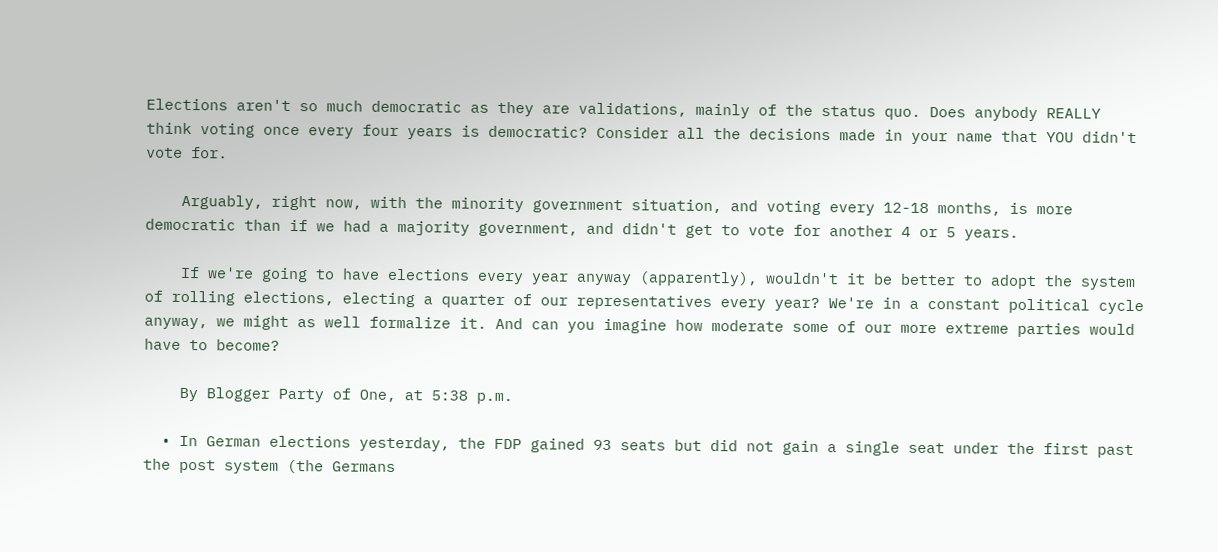Elections aren't so much democratic as they are validations, mainly of the status quo. Does anybody REALLY think voting once every four years is democratic? Consider all the decisions made in your name that YOU didn't vote for.

    Arguably, right now, with the minority government situation, and voting every 12-18 months, is more democratic than if we had a majority government, and didn't get to vote for another 4 or 5 years.

    If we're going to have elections every year anyway (apparently), wouldn't it be better to adopt the system of rolling elections, electing a quarter of our representatives every year? We're in a constant political cycle anyway, we might as well formalize it. And can you imagine how moderate some of our more extreme parties would have to become?

    By Blogger Party of One, at 5:38 p.m.

  • In German elections yesterday, the FDP gained 93 seats but did not gain a single seat under the first past the post system (the Germans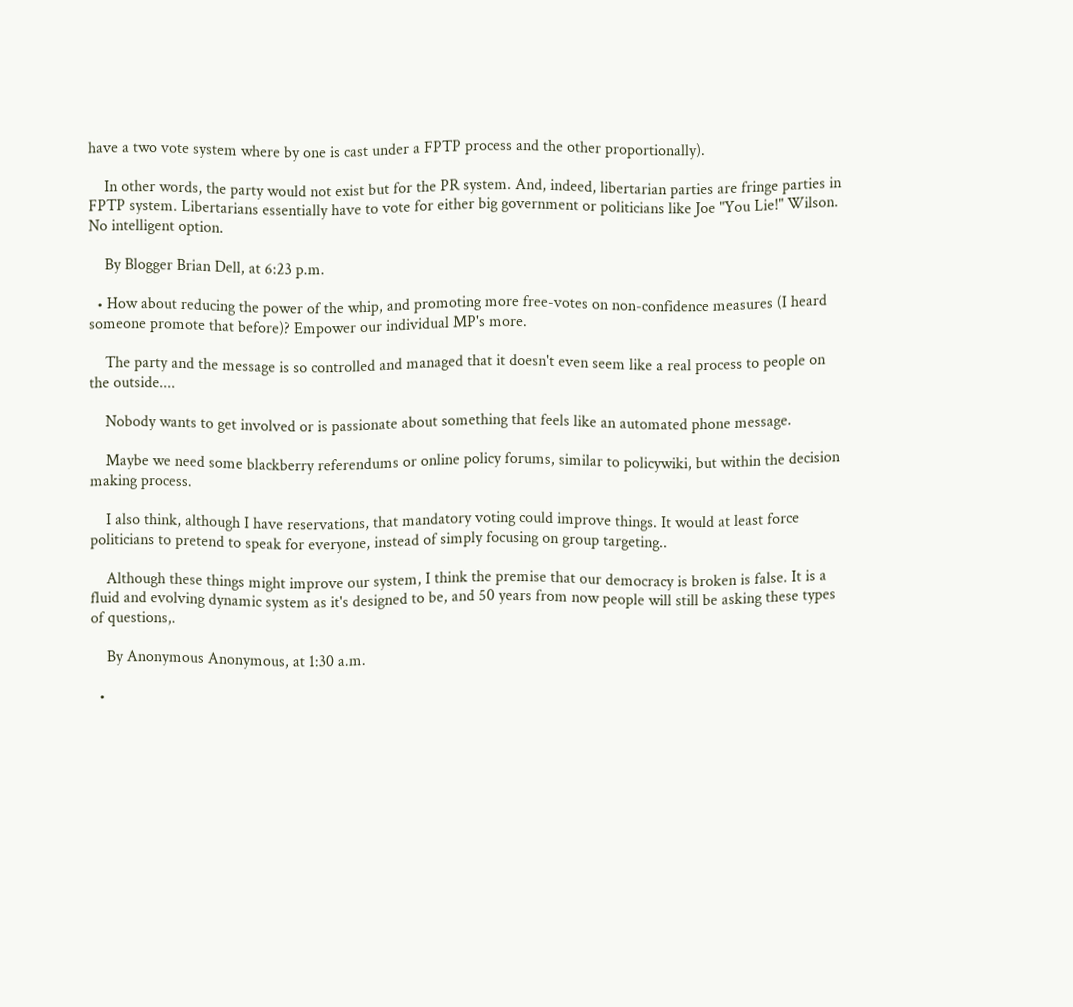have a two vote system where by one is cast under a FPTP process and the other proportionally).

    In other words, the party would not exist but for the PR system. And, indeed, libertarian parties are fringe parties in FPTP system. Libertarians essentially have to vote for either big government or politicians like Joe "You Lie!" Wilson. No intelligent option.

    By Blogger Brian Dell, at 6:23 p.m.

  • How about reducing the power of the whip, and promoting more free-votes on non-confidence measures (I heard someone promote that before)? Empower our individual MP's more.

    The party and the message is so controlled and managed that it doesn't even seem like a real process to people on the outside....

    Nobody wants to get involved or is passionate about something that feels like an automated phone message.

    Maybe we need some blackberry referendums or online policy forums, similar to policywiki, but within the decision making process.

    I also think, although I have reservations, that mandatory voting could improve things. It would at least force politicians to pretend to speak for everyone, instead of simply focusing on group targeting..

    Although these things might improve our system, I think the premise that our democracy is broken is false. It is a fluid and evolving dynamic system as it's designed to be, and 50 years from now people will still be asking these types of questions,.

    By Anonymous Anonymous, at 1:30 a.m.

  •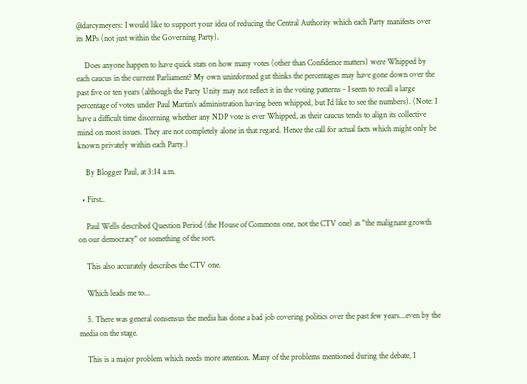@darcymeyers: I would like to support your idea of reducing the Central Authority which each Party manifests over its MPs (not just within the Governing Party).

    Does anyone happen to have quick stats on how many votes (other than Confidence matters) were Whipped by each caucus in the current Parliament? My own uninformed gut thinks the percentages may have gone down over the past five or ten years (although the Party Unity may not reflect it in the voting patterns - I seem to recall a large percentage of votes under Paul Martin's administration having been whipped, but I'd like to see the numbers). (Note: I have a difficult time discerning whether any NDP vote is ever Whipped, as their caucus tends to align its collective mind on most issues. They are not completely alone in that regard. Hence the call for actual facts which might only be known privately within each Party.)

    By Blogger Paul, at 3:14 a.m.

  • First..

    Paul Wells described Question Period (the House of Commons one, not the CTV one) as "the malignant growth on our democracy" or something of the sort.

    This also accurately describes the CTV one.

    Which leads me to...

    5. There was general consensus the media has done a bad job covering politics over the past few years...even by the media on the stage.

    This is a major problem which needs more attention. Many of the problems mentioned during the debate, I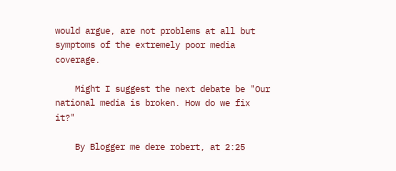would argue, are not problems at all but symptoms of the extremely poor media coverage.

    Might I suggest the next debate be "Our national media is broken. How do we fix it?"

    By Blogger me dere robert, at 2:25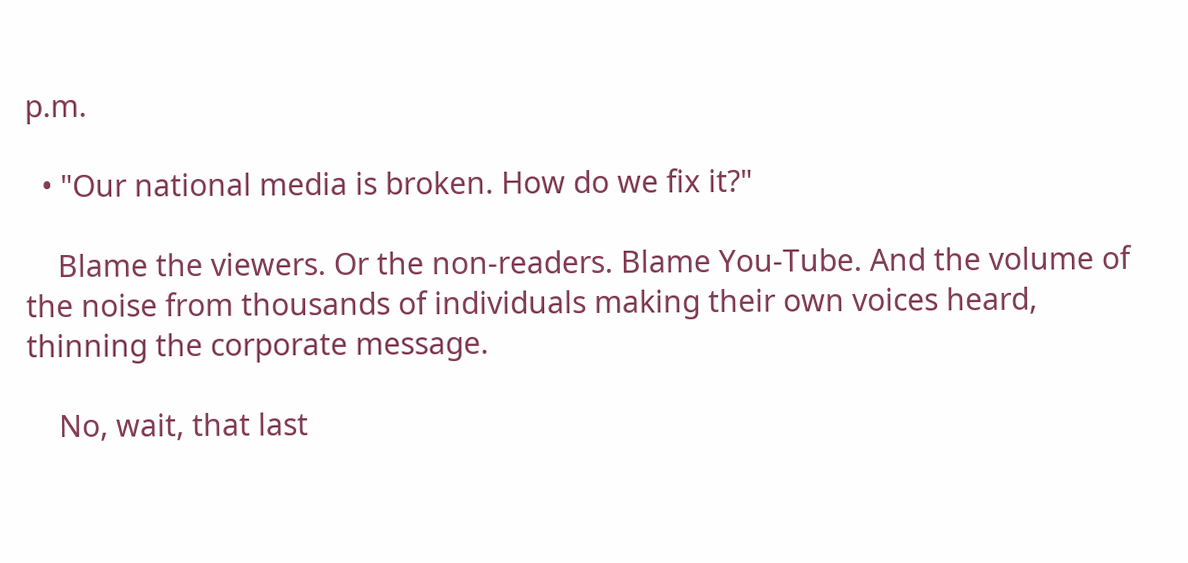p.m.

  • "Our national media is broken. How do we fix it?"

    Blame the viewers. Or the non-readers. Blame You-Tube. And the volume of the noise from thousands of individuals making their own voices heard, thinning the corporate message.

    No, wait, that last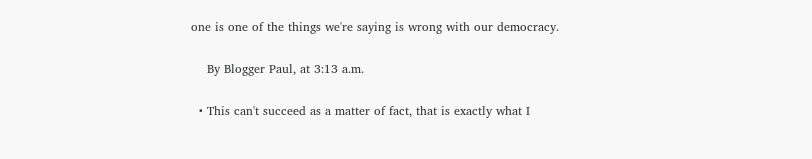one is one of the things we're saying is wrong with our democracy.

    By Blogger Paul, at 3:13 a.m.

  • This can't succeed as a matter of fact, that is exactly what I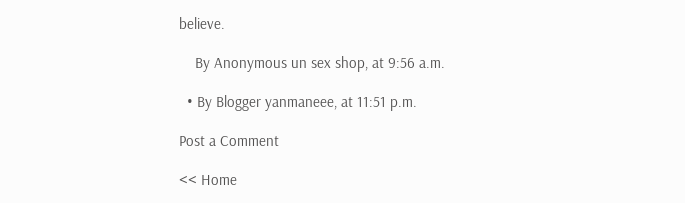believe.

    By Anonymous un sex shop, at 9:56 a.m.

  • By Blogger yanmaneee, at 11:51 p.m.

Post a Comment

<< Home